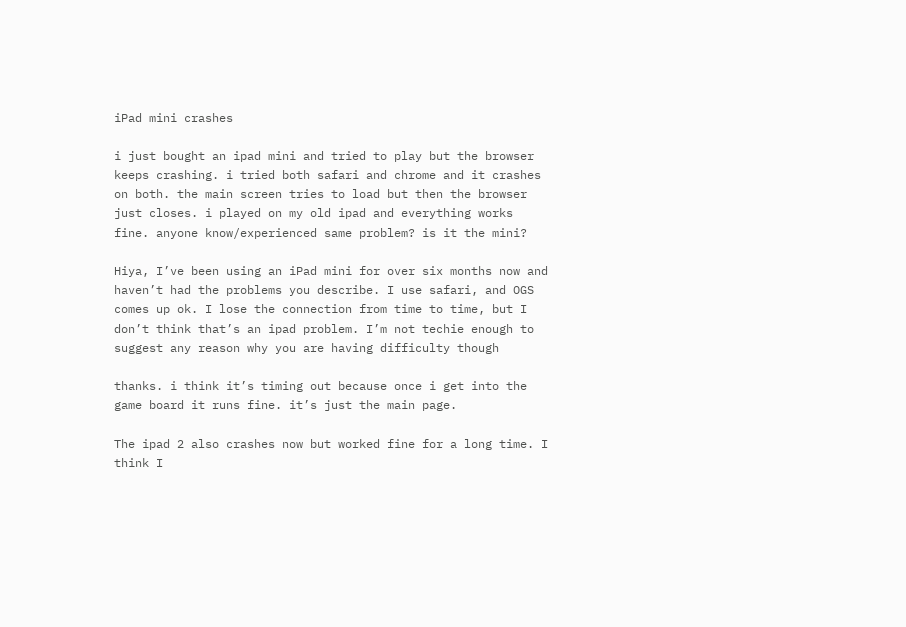iPad mini crashes

i just bought an ipad mini and tried to play but the browser keeps crashing. i tried both safari and chrome and it crashes on both. the main screen tries to load but then the browser just closes. i played on my old ipad and everything works fine. anyone know/experienced same problem? is it the mini?

Hiya, I’ve been using an iPad mini for over six months now and haven’t had the problems you describe. I use safari, and OGS comes up ok. I lose the connection from time to time, but I don’t think that’s an ipad problem. I’m not techie enough to suggest any reason why you are having difficulty though

thanks. i think it’s timing out because once i get into the game board it runs fine. it’s just the main page.

The ipad 2 also crashes now but worked fine for a long time. I think I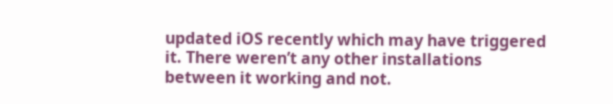updated iOS recently which may have triggered it. There weren’t any other installations between it working and not.